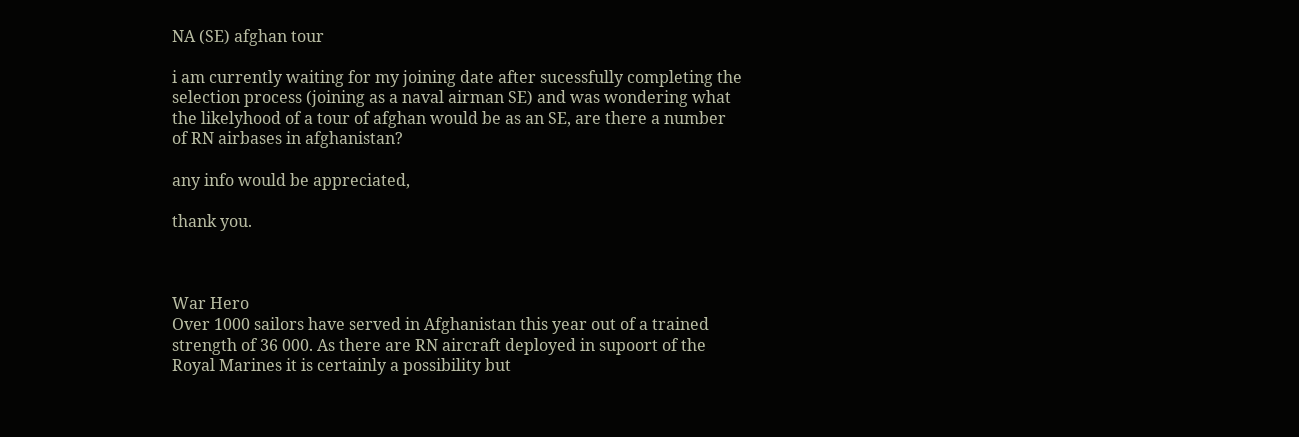NA (SE) afghan tour

i am currently waiting for my joining date after sucessfully completing the selection process (joining as a naval airman SE) and was wondering what the likelyhood of a tour of afghan would be as an SE, are there a number of RN airbases in afghanistan?

any info would be appreciated,

thank you.



War Hero
Over 1000 sailors have served in Afghanistan this year out of a trained strength of 36 000. As there are RN aircraft deployed in supoort of the Royal Marines it is certainly a possibility but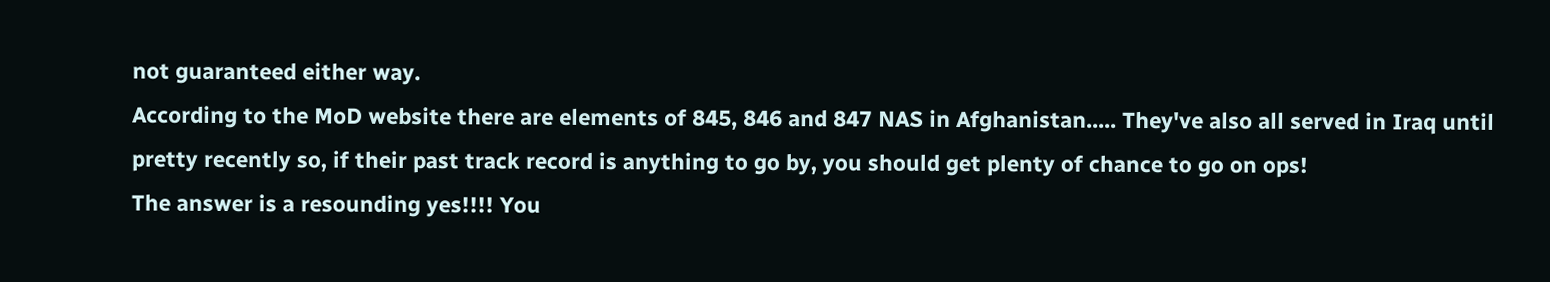not guaranteed either way.
According to the MoD website there are elements of 845, 846 and 847 NAS in Afghanistan..... They've also all served in Iraq until pretty recently so, if their past track record is anything to go by, you should get plenty of chance to go on ops!
The answer is a resounding yes!!!! You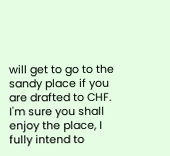will get to go to the sandy place if you are drafted to CHF. I'm sure you shall enjoy the place, I fully intend to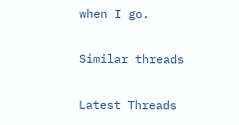when I go.

Similar threads

Latest Threads